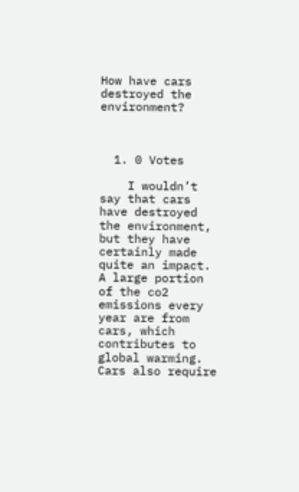How have cars destroyed the environment?



  1. 0 Votes

    I wouldn’t say that cars have destroyed the environment, but they have certainly made quite an impact.  A large portion of the co2 emissions every year are from cars, which contributes to global warming.  Cars also require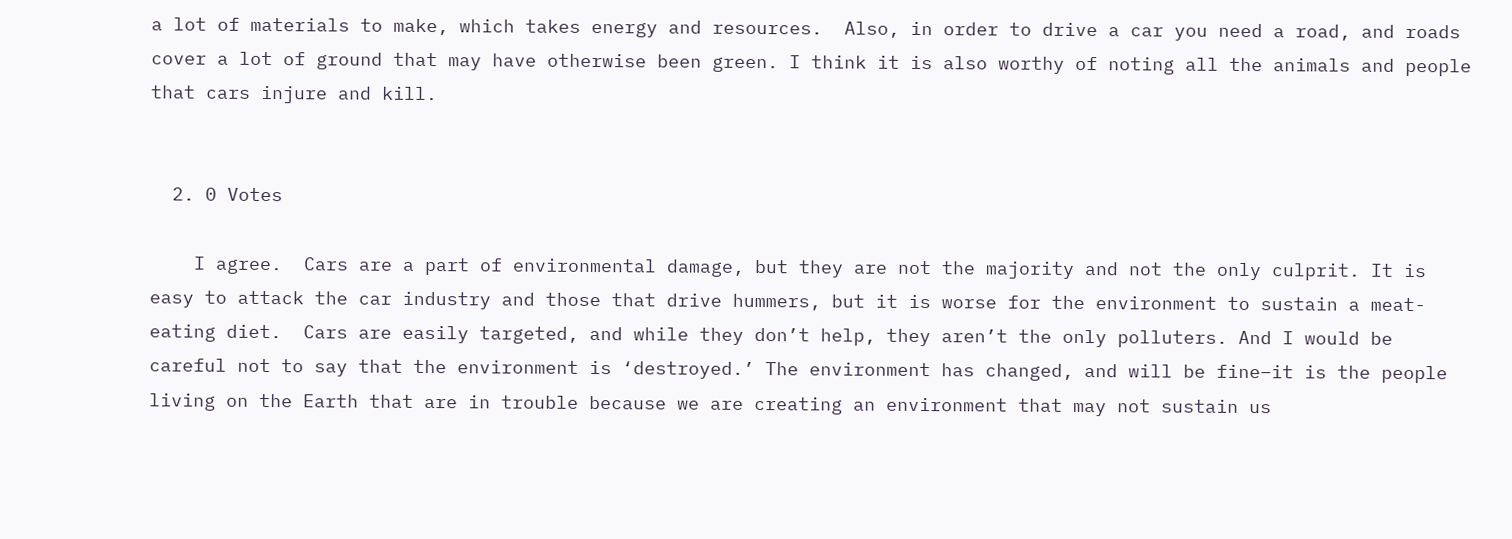a lot of materials to make, which takes energy and resources.  Also, in order to drive a car you need a road, and roads cover a lot of ground that may have otherwise been green. I think it is also worthy of noting all the animals and people that cars injure and kill.


  2. 0 Votes

    I agree.  Cars are a part of environmental damage, but they are not the majority and not the only culprit. It is easy to attack the car industry and those that drive hummers, but it is worse for the environment to sustain a meat-eating diet.  Cars are easily targeted, and while they don’t help, they aren’t the only polluters. And I would be careful not to say that the environment is ‘destroyed.’ The environment has changed, and will be fine–it is the people living on the Earth that are in trouble because we are creating an environment that may not sustain us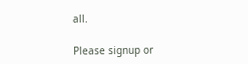all.

Please signup or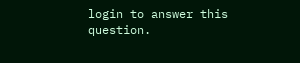login to answer this question.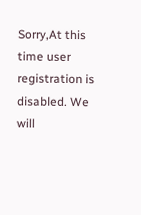Sorry,At this time user registration is disabled. We will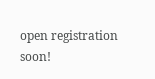open registration soon!